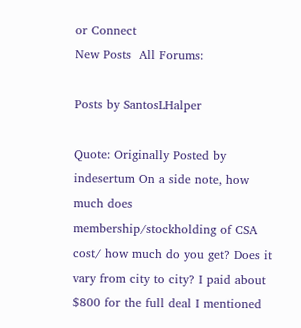or Connect
New Posts  All Forums:

Posts by SantosLHalper

Quote: Originally Posted by indesertum On a side note, how much does membership/stockholding of CSA cost/ how much do you get? Does it vary from city to city? I paid about $800 for the full deal I mentioned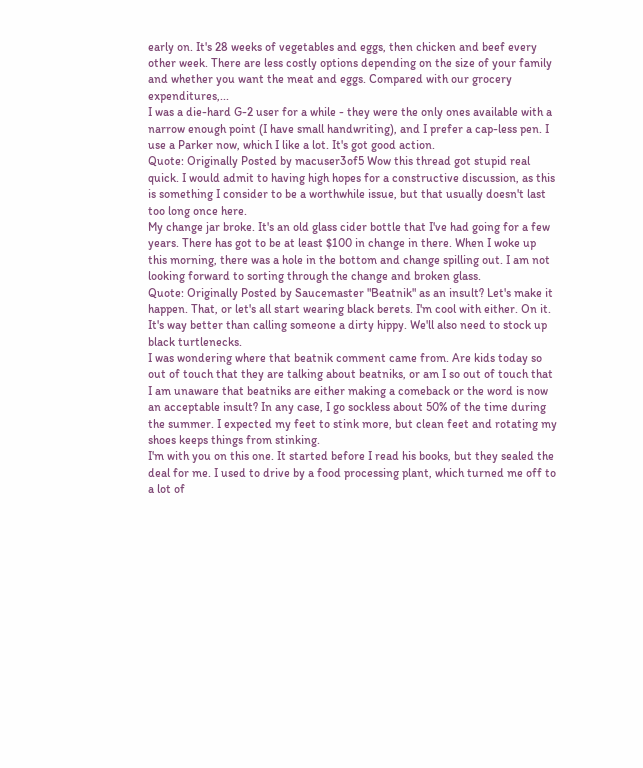early on. It's 28 weeks of vegetables and eggs, then chicken and beef every other week. There are less costly options depending on the size of your family and whether you want the meat and eggs. Compared with our grocery expenditures,...
I was a die-hard G-2 user for a while - they were the only ones available with a narrow enough point (I have small handwriting), and I prefer a cap-less pen. I use a Parker now, which I like a lot. It's got good action.
Quote: Originally Posted by macuser3of5 Wow this thread got stupid real quick. I would admit to having high hopes for a constructive discussion, as this is something I consider to be a worthwhile issue, but that usually doesn't last too long once here.
My change jar broke. It's an old glass cider bottle that I've had going for a few years. There has got to be at least $100 in change in there. When I woke up this morning, there was a hole in the bottom and change spilling out. I am not looking forward to sorting through the change and broken glass.
Quote: Originally Posted by Saucemaster "Beatnik" as an insult? Let's make it happen. That, or let's all start wearing black berets. I'm cool with either. On it. It's way better than calling someone a dirty hippy. We'll also need to stock up black turtlenecks.
I was wondering where that beatnik comment came from. Are kids today so out of touch that they are talking about beatniks, or am I so out of touch that I am unaware that beatniks are either making a comeback or the word is now an acceptable insult? In any case, I go sockless about 50% of the time during the summer. I expected my feet to stink more, but clean feet and rotating my shoes keeps things from stinking.
I'm with you on this one. It started before I read his books, but they sealed the deal for me. I used to drive by a food processing plant, which turned me off to a lot of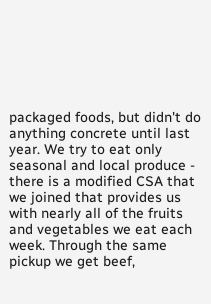packaged foods, but didn't do anything concrete until last year. We try to eat only seasonal and local produce - there is a modified CSA that we joined that provides us with nearly all of the fruits and vegetables we eat each week. Through the same pickup we get beef,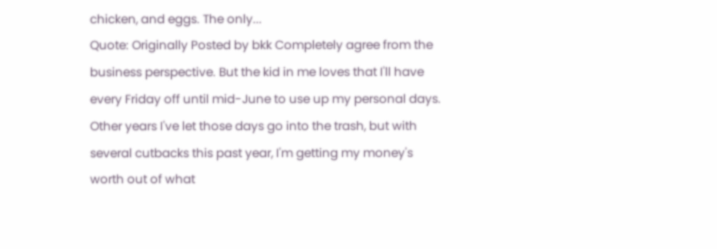chicken, and eggs. The only...
Quote: Originally Posted by bkk Completely agree from the business perspective. But the kid in me loves that I'll have every Friday off until mid-June to use up my personal days. Other years I've let those days go into the trash, but with several cutbacks this past year, I'm getting my money's worth out of what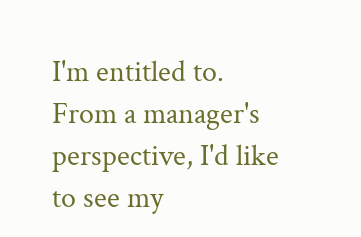I'm entitled to. From a manager's perspective, I'd like to see my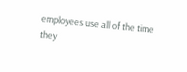employees use all of the time they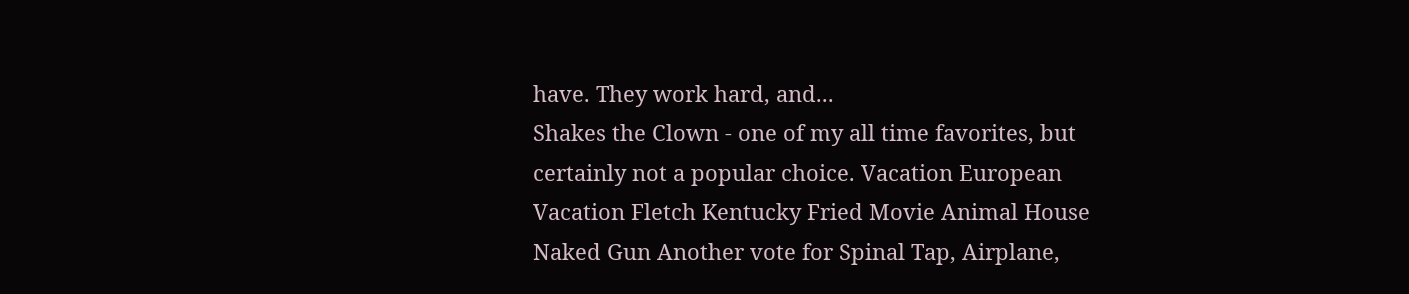have. They work hard, and...
Shakes the Clown - one of my all time favorites, but certainly not a popular choice. Vacation European Vacation Fletch Kentucky Fried Movie Animal House Naked Gun Another vote for Spinal Tap, Airplane,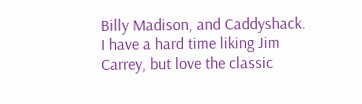Billy Madison, and Caddyshack. I have a hard time liking Jim Carrey, but love the classic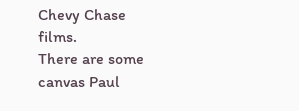Chevy Chase films.
There are some canvas Paul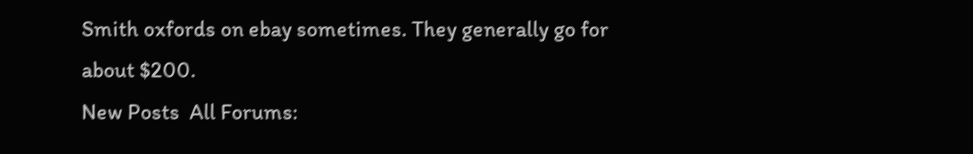Smith oxfords on ebay sometimes. They generally go for about $200.
New Posts  All Forums: